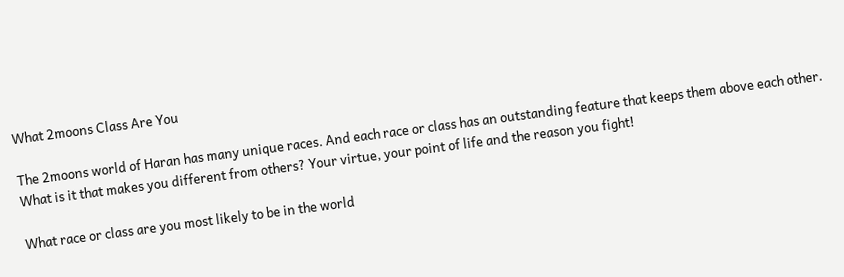What 2moons Class Are You

The 2moons world of Haran has many unique races. And each race or class has an outstanding feature that keeps them above each other. What is it that makes you different from others? Your virtue, your point of life and the reason you fight!

What race or class are you most likely to be in the world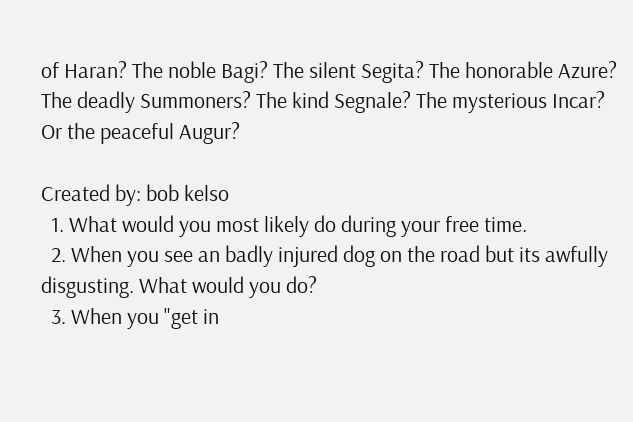of Haran? The noble Bagi? The silent Segita? The honorable Azure? The deadly Summoners? The kind Segnale? The mysterious Incar? Or the peaceful Augur?

Created by: bob kelso
  1. What would you most likely do during your free time.
  2. When you see an badly injured dog on the road but its awfully disgusting. What would you do?
  3. When you "get in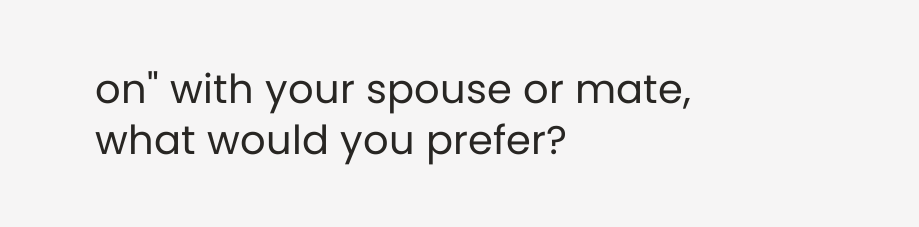on" with your spouse or mate, what would you prefer?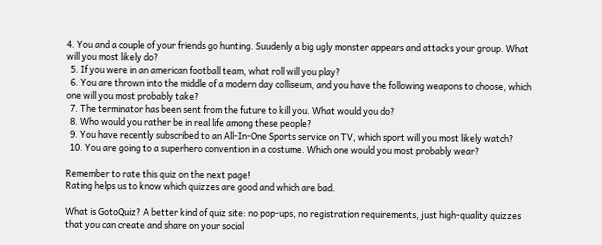4. You and a couple of your friends go hunting. Suudenly a big ugly monster appears and attacks your group. What will you most likely do?
  5. If you were in an american football team, what roll will you play?
  6. You are thrown into the middle of a modern day colliseum, and you have the following weapons to choose, which one will you most probably take?
  7. The terminator has been sent from the future to kill you. What would you do?
  8. Who would you rather be in real life among these people?
  9. You have recently subscribed to an All-In-One Sports service on TV, which sport will you most likely watch?
  10. You are going to a superhero convention in a costume. Which one would you most probably wear?

Remember to rate this quiz on the next page!
Rating helps us to know which quizzes are good and which are bad.

What is GotoQuiz? A better kind of quiz site: no pop-ups, no registration requirements, just high-quality quizzes that you can create and share on your social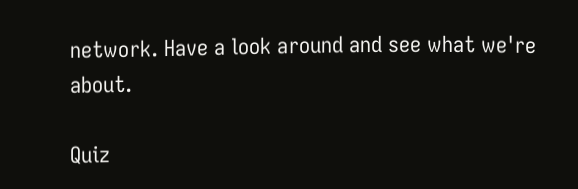network. Have a look around and see what we're about.

Quiz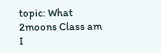topic: What 2moons Class am I